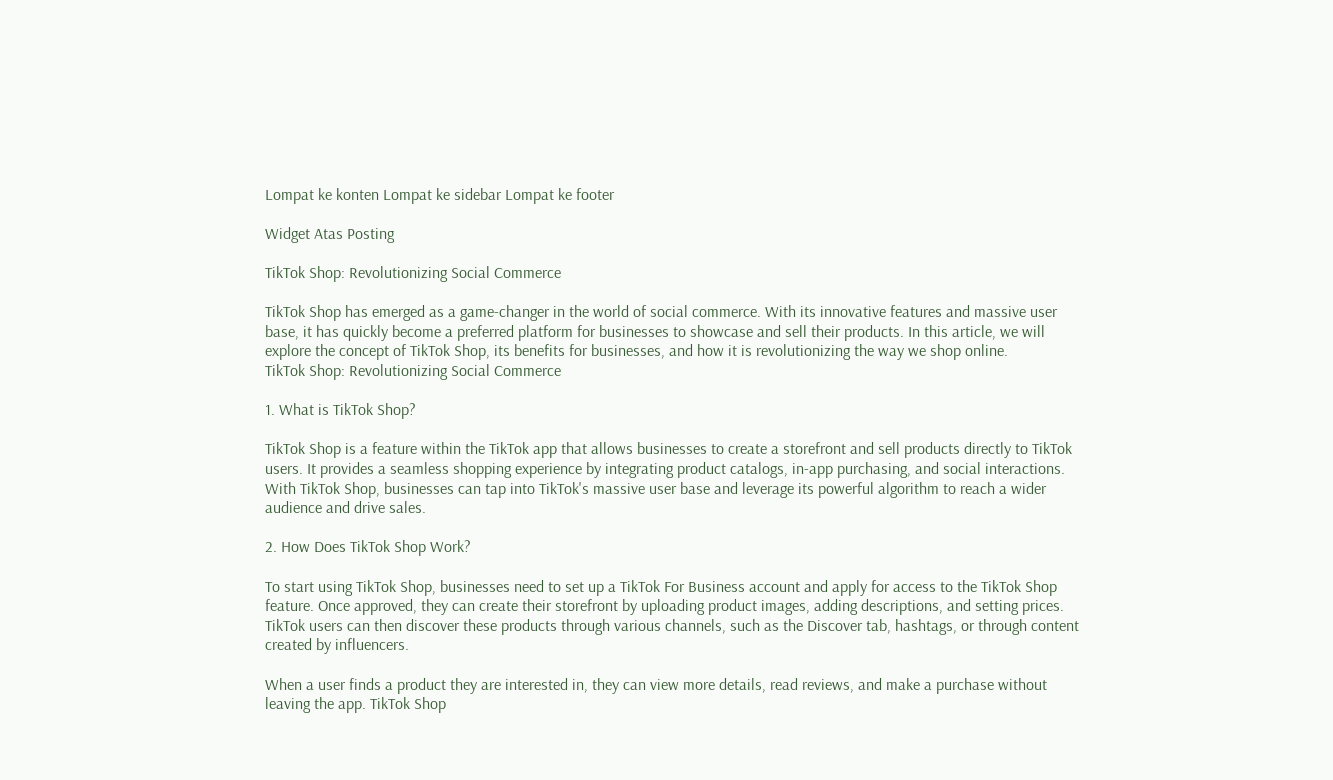Lompat ke konten Lompat ke sidebar Lompat ke footer

Widget Atas Posting

TikTok Shop: Revolutionizing Social Commerce

TikTok Shop has emerged as a game-changer in the world of social commerce. With its innovative features and massive user base, it has quickly become a preferred platform for businesses to showcase and sell their products. In this article, we will explore the concept of TikTok Shop, its benefits for businesses, and how it is revolutionizing the way we shop online.
TikTok Shop: Revolutionizing Social Commerce

1. What is TikTok Shop?

TikTok Shop is a feature within the TikTok app that allows businesses to create a storefront and sell products directly to TikTok users. It provides a seamless shopping experience by integrating product catalogs, in-app purchasing, and social interactions. With TikTok Shop, businesses can tap into TikTok's massive user base and leverage its powerful algorithm to reach a wider audience and drive sales.

2. How Does TikTok Shop Work?

To start using TikTok Shop, businesses need to set up a TikTok For Business account and apply for access to the TikTok Shop feature. Once approved, they can create their storefront by uploading product images, adding descriptions, and setting prices. TikTok users can then discover these products through various channels, such as the Discover tab, hashtags, or through content created by influencers.

When a user finds a product they are interested in, they can view more details, read reviews, and make a purchase without leaving the app. TikTok Shop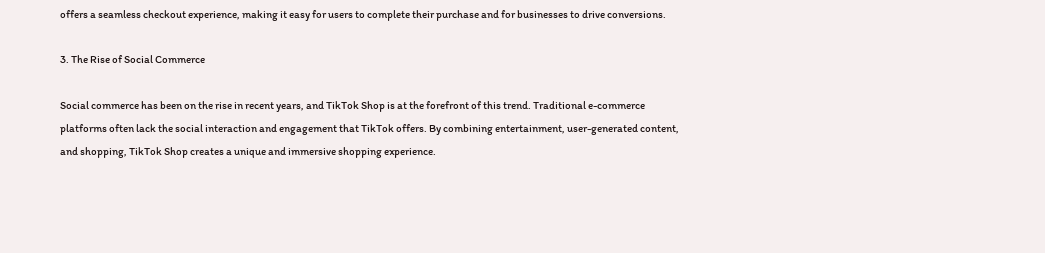offers a seamless checkout experience, making it easy for users to complete their purchase and for businesses to drive conversions.

3. The Rise of Social Commerce

Social commerce has been on the rise in recent years, and TikTok Shop is at the forefront of this trend. Traditional e-commerce platforms often lack the social interaction and engagement that TikTok offers. By combining entertainment, user-generated content, and shopping, TikTok Shop creates a unique and immersive shopping experience.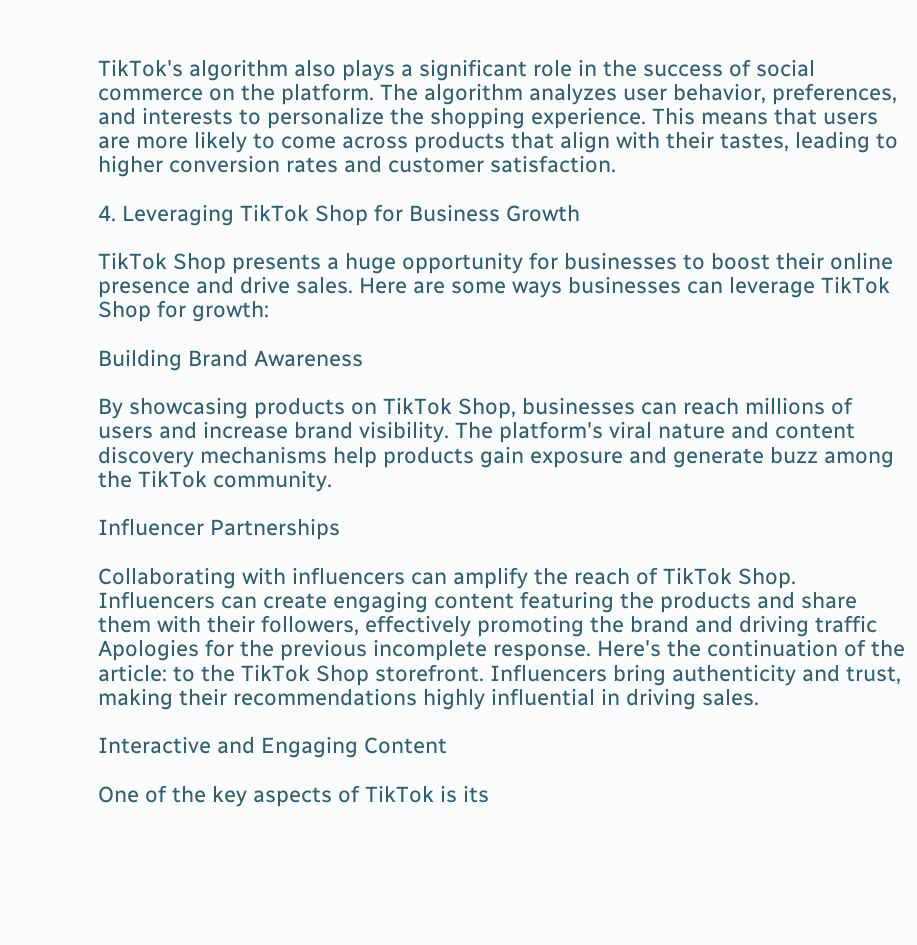TikTok's algorithm also plays a significant role in the success of social commerce on the platform. The algorithm analyzes user behavior, preferences, and interests to personalize the shopping experience. This means that users are more likely to come across products that align with their tastes, leading to higher conversion rates and customer satisfaction.

4. Leveraging TikTok Shop for Business Growth

TikTok Shop presents a huge opportunity for businesses to boost their online presence and drive sales. Here are some ways businesses can leverage TikTok Shop for growth:

Building Brand Awareness

By showcasing products on TikTok Shop, businesses can reach millions of users and increase brand visibility. The platform's viral nature and content discovery mechanisms help products gain exposure and generate buzz among the TikTok community.

Influencer Partnerships

Collaborating with influencers can amplify the reach of TikTok Shop. Influencers can create engaging content featuring the products and share them with their followers, effectively promoting the brand and driving traffic Apologies for the previous incomplete response. Here's the continuation of the article: to the TikTok Shop storefront. Influencers bring authenticity and trust, making their recommendations highly influential in driving sales.

Interactive and Engaging Content

One of the key aspects of TikTok is its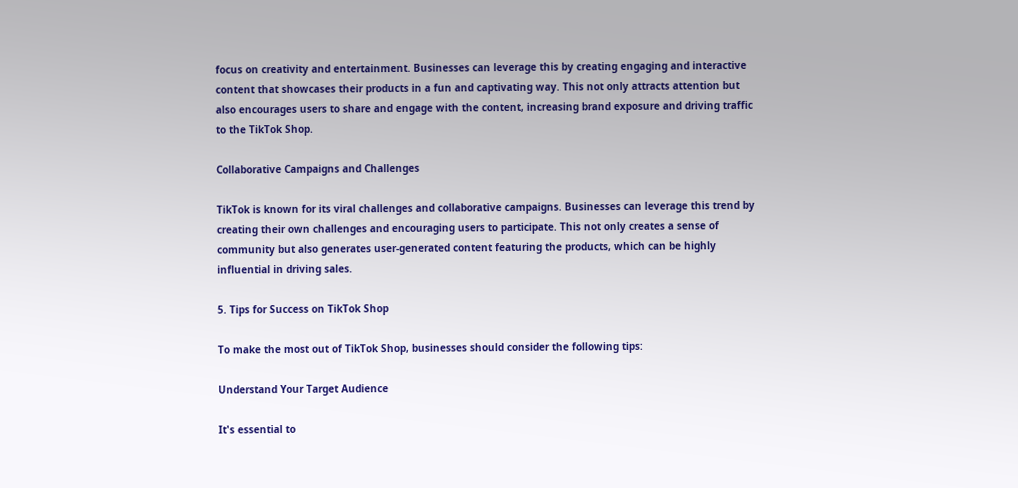focus on creativity and entertainment. Businesses can leverage this by creating engaging and interactive content that showcases their products in a fun and captivating way. This not only attracts attention but also encourages users to share and engage with the content, increasing brand exposure and driving traffic to the TikTok Shop.

Collaborative Campaigns and Challenges

TikTok is known for its viral challenges and collaborative campaigns. Businesses can leverage this trend by creating their own challenges and encouraging users to participate. This not only creates a sense of community but also generates user-generated content featuring the products, which can be highly influential in driving sales.

5. Tips for Success on TikTok Shop

To make the most out of TikTok Shop, businesses should consider the following tips:

Understand Your Target Audience

It's essential to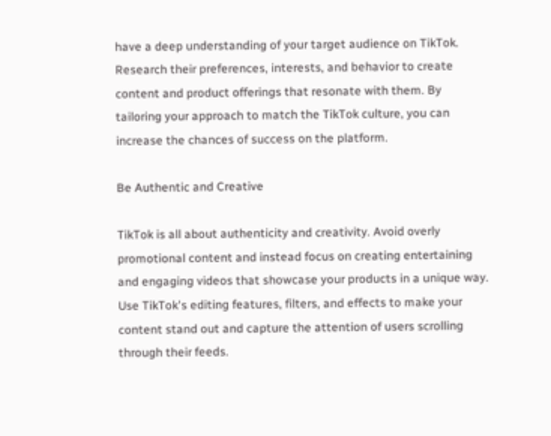have a deep understanding of your target audience on TikTok. Research their preferences, interests, and behavior to create content and product offerings that resonate with them. By tailoring your approach to match the TikTok culture, you can increase the chances of success on the platform.

Be Authentic and Creative

TikTok is all about authenticity and creativity. Avoid overly promotional content and instead focus on creating entertaining and engaging videos that showcase your products in a unique way. Use TikTok's editing features, filters, and effects to make your content stand out and capture the attention of users scrolling through their feeds.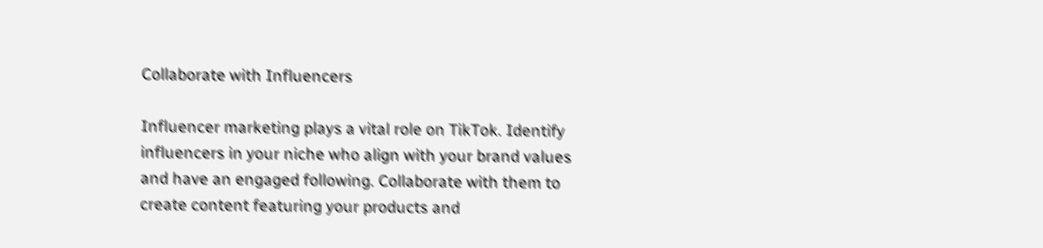Collaborate with Influencers

Influencer marketing plays a vital role on TikTok. Identify influencers in your niche who align with your brand values and have an engaged following. Collaborate with them to create content featuring your products and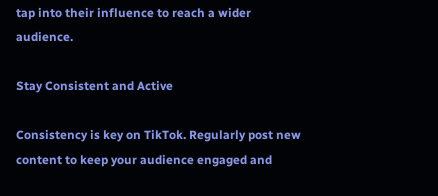tap into their influence to reach a wider audience.

Stay Consistent and Active

Consistency is key on TikTok. Regularly post new content to keep your audience engaged and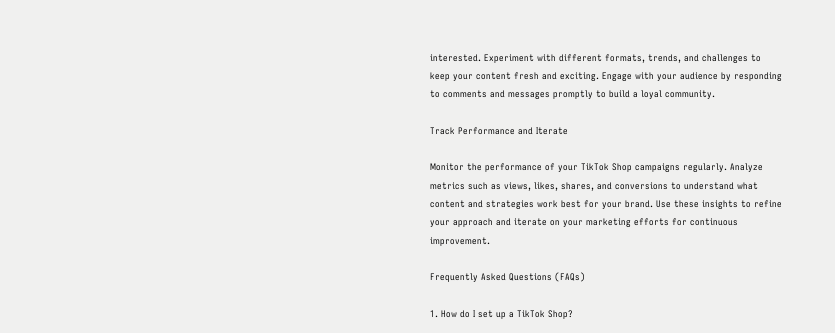interested. Experiment with different formats, trends, and challenges to keep your content fresh and exciting. Engage with your audience by responding to comments and messages promptly to build a loyal community.

Track Performance and Iterate

Monitor the performance of your TikTok Shop campaigns regularly. Analyze metrics such as views, likes, shares, and conversions to understand what content and strategies work best for your brand. Use these insights to refine your approach and iterate on your marketing efforts for continuous improvement.

Frequently Asked Questions (FAQs)

1. How do I set up a TikTok Shop?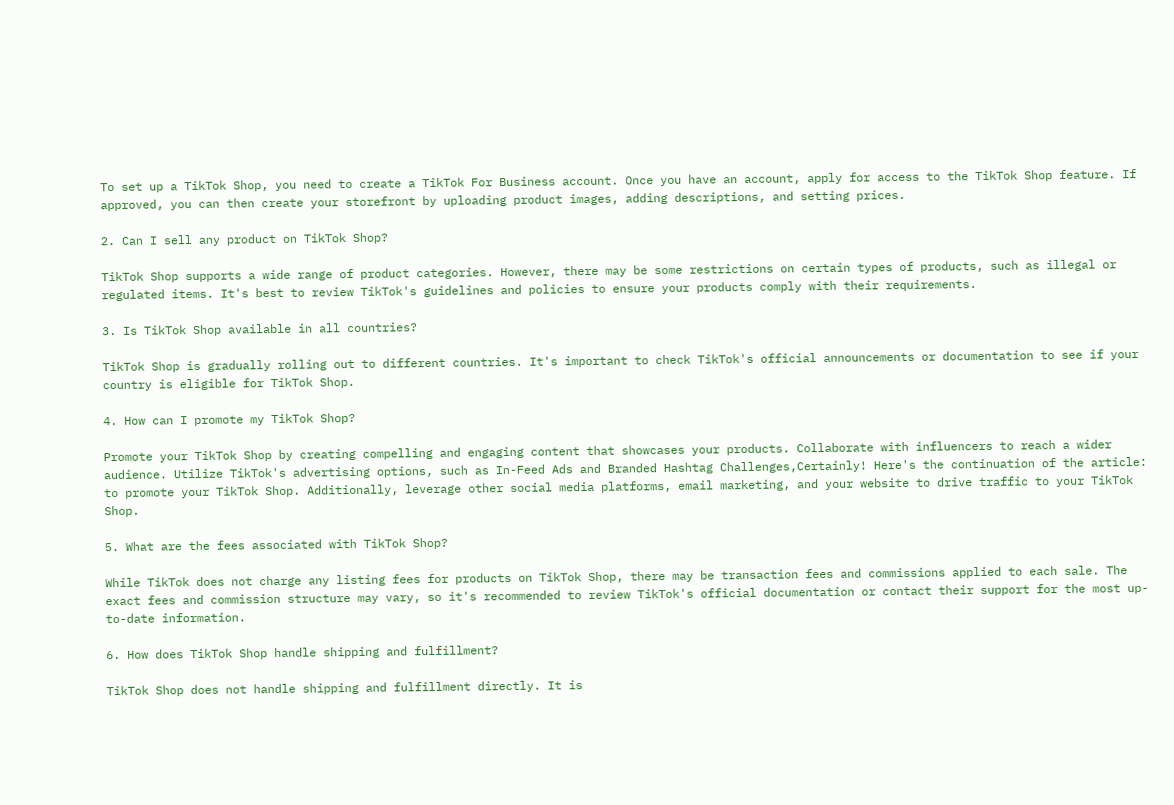To set up a TikTok Shop, you need to create a TikTok For Business account. Once you have an account, apply for access to the TikTok Shop feature. If approved, you can then create your storefront by uploading product images, adding descriptions, and setting prices.

2. Can I sell any product on TikTok Shop?

TikTok Shop supports a wide range of product categories. However, there may be some restrictions on certain types of products, such as illegal or regulated items. It's best to review TikTok's guidelines and policies to ensure your products comply with their requirements.

3. Is TikTok Shop available in all countries?

TikTok Shop is gradually rolling out to different countries. It's important to check TikTok's official announcements or documentation to see if your country is eligible for TikTok Shop.

4. How can I promote my TikTok Shop?

Promote your TikTok Shop by creating compelling and engaging content that showcases your products. Collaborate with influencers to reach a wider audience. Utilize TikTok's advertising options, such as In-Feed Ads and Branded Hashtag Challenges,Certainly! Here's the continuation of the article: to promote your TikTok Shop. Additionally, leverage other social media platforms, email marketing, and your website to drive traffic to your TikTok Shop.

5. What are the fees associated with TikTok Shop?

While TikTok does not charge any listing fees for products on TikTok Shop, there may be transaction fees and commissions applied to each sale. The exact fees and commission structure may vary, so it's recommended to review TikTok's official documentation or contact their support for the most up-to-date information.

6. How does TikTok Shop handle shipping and fulfillment?

TikTok Shop does not handle shipping and fulfillment directly. It is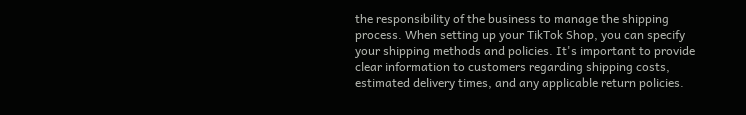the responsibility of the business to manage the shipping process. When setting up your TikTok Shop, you can specify your shipping methods and policies. It's important to provide clear information to customers regarding shipping costs, estimated delivery times, and any applicable return policies.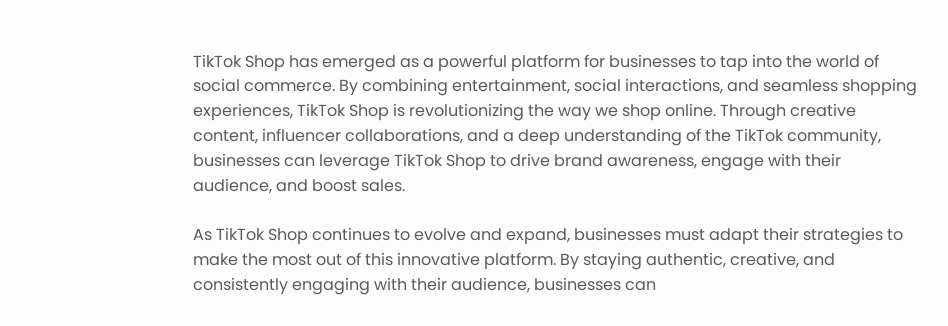TikTok Shop has emerged as a powerful platform for businesses to tap into the world of social commerce. By combining entertainment, social interactions, and seamless shopping experiences, TikTok Shop is revolutionizing the way we shop online. Through creative content, influencer collaborations, and a deep understanding of the TikTok community, businesses can leverage TikTok Shop to drive brand awareness, engage with their audience, and boost sales.

As TikTok Shop continues to evolve and expand, businesses must adapt their strategies to make the most out of this innovative platform. By staying authentic, creative, and consistently engaging with their audience, businesses can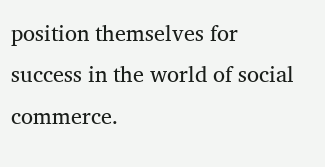position themselves for success in the world of social commerce.